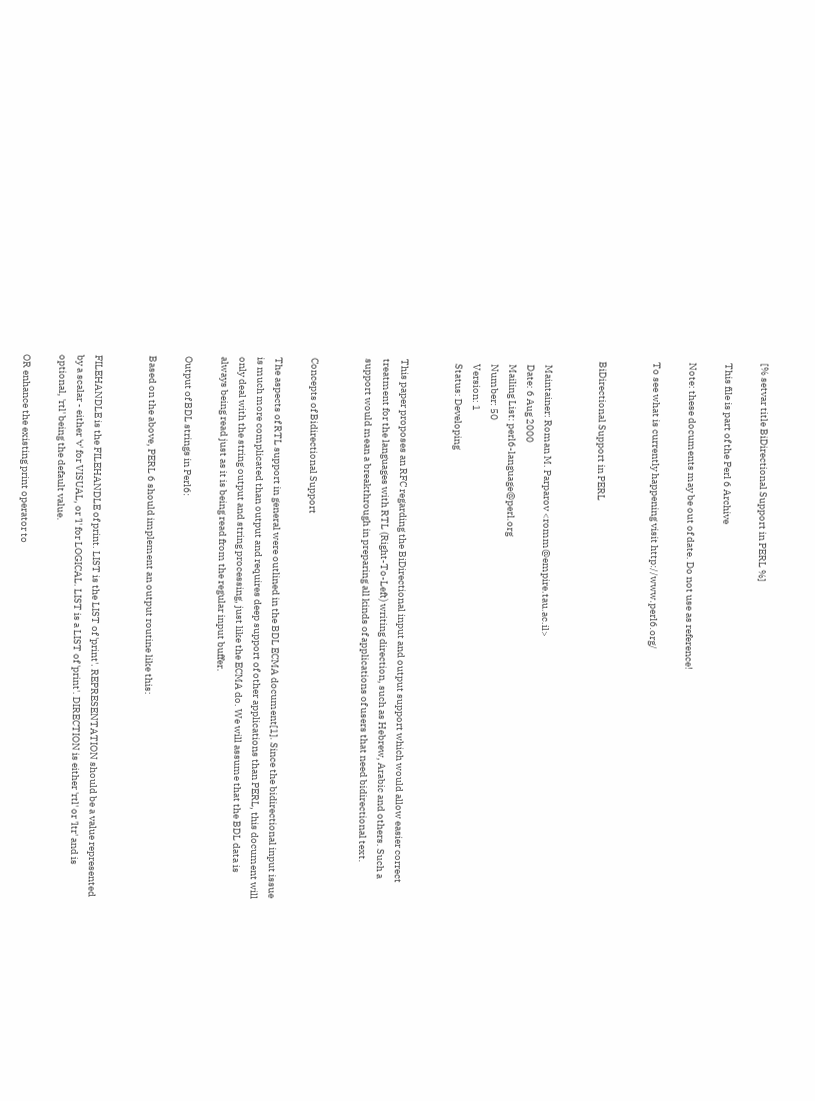[% setvar title BiDirectional Support in PERL %]

This file is part of the Perl 6 Archive

Note: these documents may be out of date. Do not use as reference!

To see what is currently happening visit http://www.perl6.org/


BiDirectional Support in PERL


  Maintainer: Roman M. Parparov <romm@empire.tau.ac.il>
  Date: 6 Aug 2000
  Mailing List: perl6-language@perl.org
  Number: 50
  Version: 1
  Status: Developing


This paper proposes an RFC regarding the BiDirectional input and output support which would allow easier correct treatment for the languages with RTL (Right-To-Left) writing direction, such as Hebrew, Arabic and others. Such a support would mean a breakthrough in preparing all kinds of applications of users that need bidirectional text.


Concepts of Bidirectional Support

The aspects of RTL support in general were outlined in the BDL ECMA document[1]. Since the bidirectional input issue is much more complicated than output and requires deep support of other applications than PERL, this document will only deal with the string output and string processing, just like the ECMA do. We will assume that the BDL data is always being read just as it is being read from the regular input buffer.

Output of BDL strings in Perl6:

Based on the above, PERL 6 should implement an output routine like this:


FILEHANDLE is the FILEHANDLE of print. LIST is the LIST of 'print'. REPRESENTATION should be a value represented by a scalar - either 'v' for VISUAL, or 'l' for LOGICAL. LIST is a LIST of 'print'. DIRECTION is either 'rtl' or 'ltr' and is optional, 'rtl' being the default value.

OR enhance the existing print operator to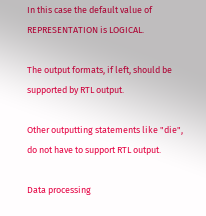In this case the default value of REPRESENTATION is LOGICAL.

The output formats, if left, should be supported by RTL output.

Other outputting statements like "die", do not have to support RTL output.

Data processing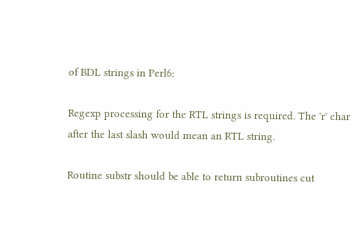of BDL strings in Perl6:

Regexp processing for the RTL strings is required. The 'r' char after the last slash would mean an RTL string.

Routine substr should be able to return subroutines cut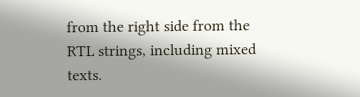from the right side from the RTL strings, including mixed texts.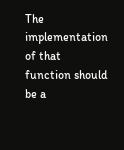The implementation of that function should be a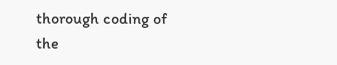thorough coding of the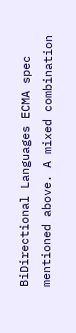BiDirectional Languages ECMA spec mentioned above. A mixed combination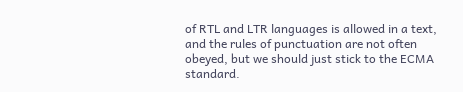of RTL and LTR languages is allowed in a text, and the rules of punctuation are not often obeyed, but we should just stick to the ECMA standard.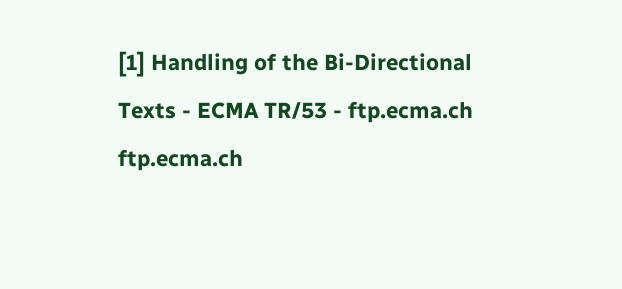[1] Handling of the Bi-Directional Texts - ECMA TR/53 - ftp.ecma.ch ftp.ecma.ch